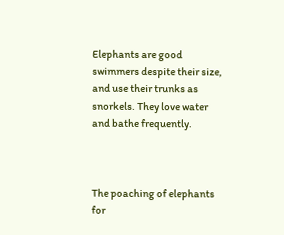Elephants are good swimmers despite their size, and use their trunks as snorkels. They love water and bathe frequently.



The poaching of elephants for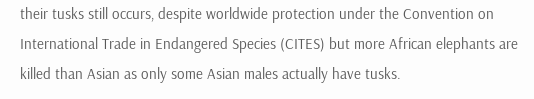their tusks still occurs, despite worldwide protection under the Convention on International Trade in Endangered Species (CITES) but more African elephants are killed than Asian as only some Asian males actually have tusks.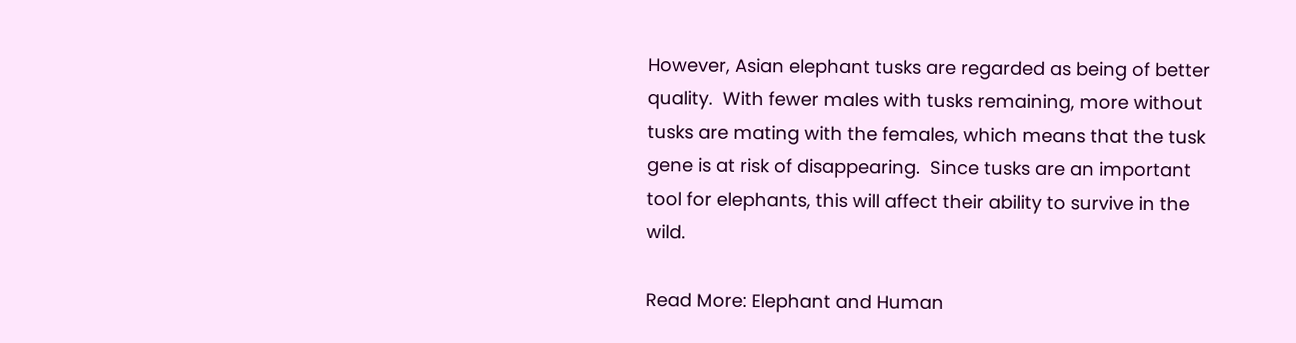However, Asian elephant tusks are regarded as being of better quality.  With fewer males with tusks remaining, more without tusks are mating with the females, which means that the tusk gene is at risk of disappearing.  Since tusks are an important tool for elephants, this will affect their ability to survive in the wild.

Read More: Elephant and Human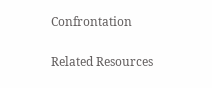Confrontation

Related Resources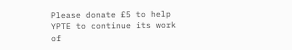Please donate £5 to help YPTE to continue its work of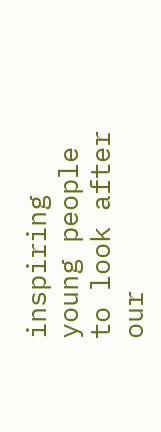inspiring young people to look after our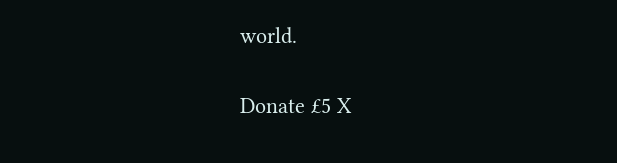world.

Donate £5 X